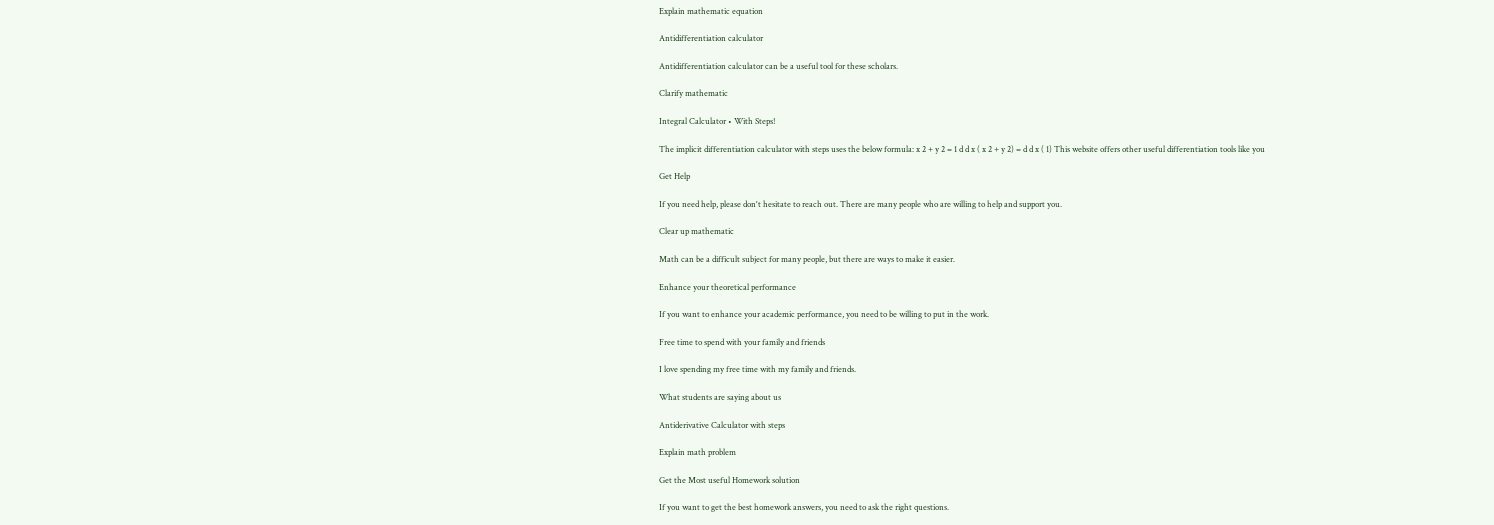Explain mathematic equation

Antidifferentiation calculator

Antidifferentiation calculator can be a useful tool for these scholars.

Clarify mathematic

Integral Calculator • With Steps!

The implicit differentiation calculator with steps uses the below formula: x 2 + y 2 = 1 d d x ( x 2 + y 2) = d d x ( 1) This website offers other useful differentiation tools like you

Get Help

If you need help, please don't hesitate to reach out. There are many people who are willing to help and support you.

Clear up mathematic

Math can be a difficult subject for many people, but there are ways to make it easier.

Enhance your theoretical performance

If you want to enhance your academic performance, you need to be willing to put in the work.

Free time to spend with your family and friends

I love spending my free time with my family and friends.

What students are saying about us

Antiderivative Calculator with steps

Explain math problem

Get the Most useful Homework solution

If you want to get the best homework answers, you need to ask the right questions.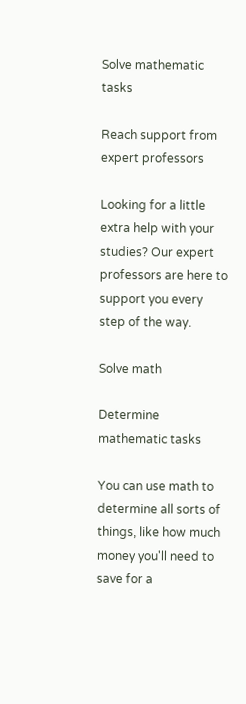Solve mathematic tasks

Reach support from expert professors

Looking for a little extra help with your studies? Our expert professors are here to support you every step of the way.

Solve math

Determine mathematic tasks

You can use math to determine all sorts of things, like how much money you'll need to save for a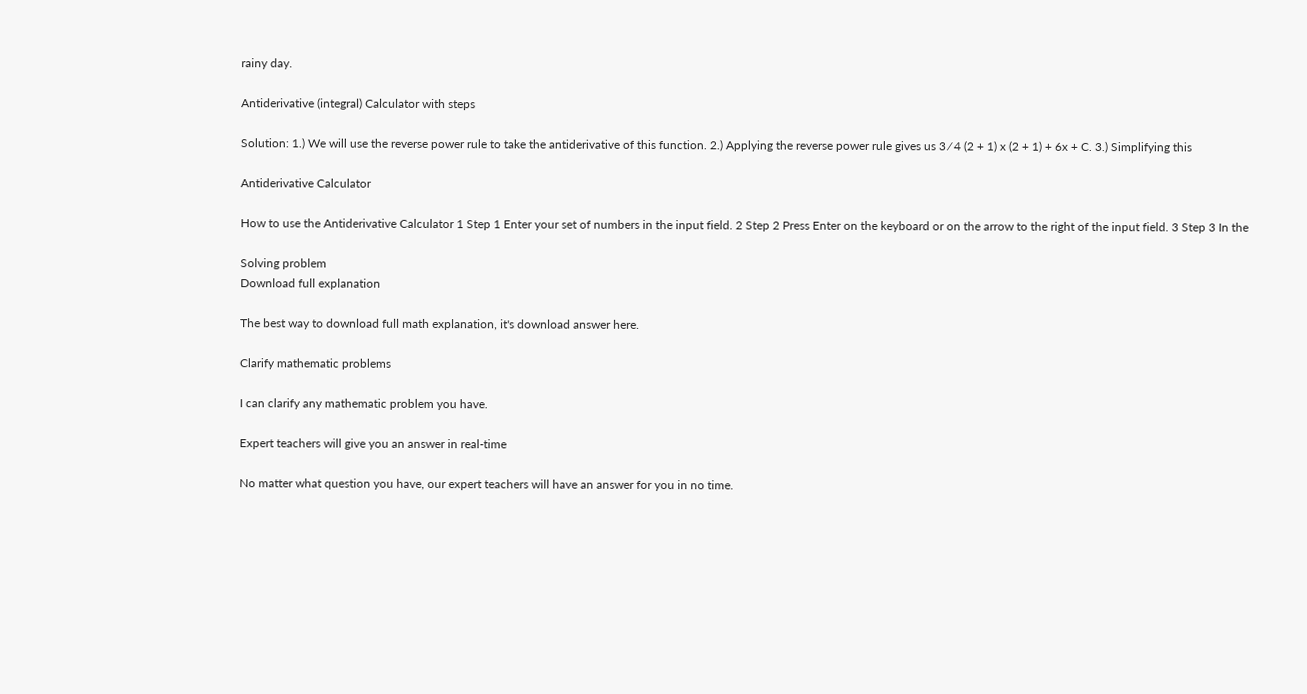rainy day.

Antiderivative (integral) Calculator with steps

Solution: 1.) We will use the reverse power rule to take the antiderivative of this function. 2.) Applying the reverse power rule gives us 3 ⁄ 4 (2 + 1) x (2 + 1) + 6x + C. 3.) Simplifying this

Antiderivative Calculator

How to use the Antiderivative Calculator 1 Step 1 Enter your set of numbers in the input field. 2 Step 2 Press Enter on the keyboard or on the arrow to the right of the input field. 3 Step 3 In the

Solving problem
Download full explanation

The best way to download full math explanation, it's download answer here.

Clarify mathematic problems

I can clarify any mathematic problem you have.

Expert teachers will give you an answer in real-time

No matter what question you have, our expert teachers will have an answer for you in no time.